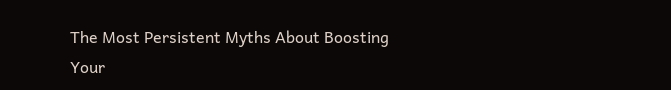The Most Persistent Myths About Boosting Your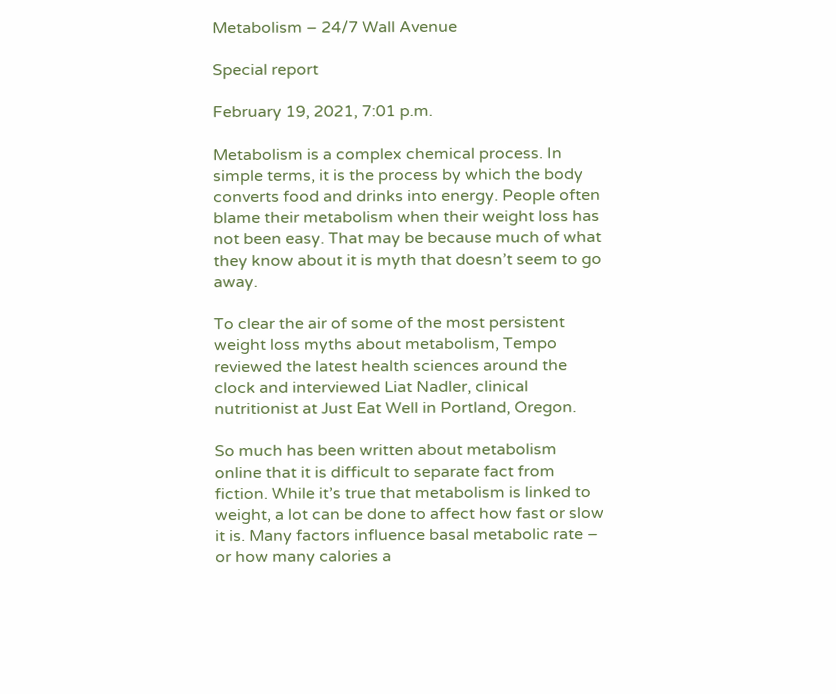Metabolism – 24/7 Wall Avenue

Special report

February 19, 2021, 7:01 p.m.

Metabolism is a complex chemical process. In simple terms, it is the process by which the body converts food and drinks into energy. People often blame their metabolism when their weight loss has not been easy. That may be because much of what they know about it is myth that doesn’t seem to go away.

To clear the air of some of the most persistent weight loss myths about metabolism, Tempo reviewed the latest health sciences around the clock and interviewed Liat Nadler, clinical nutritionist at Just Eat Well in Portland, Oregon.

So much has been written about metabolism online that it is difficult to separate fact from fiction. While it’s true that metabolism is linked to weight, a lot can be done to affect how fast or slow it is. Many factors influence basal metabolic rate – or how many calories a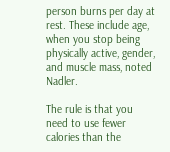person burns per day at rest. These include age, when you stop being physically active, gender, and muscle mass, noted Nadler.

The rule is that you need to use fewer calories than the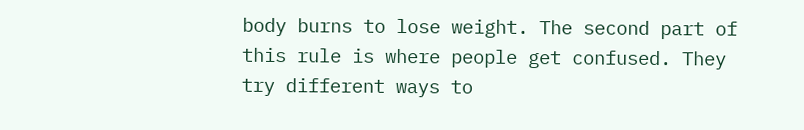body burns to lose weight. The second part of this rule is where people get confused. They try different ways to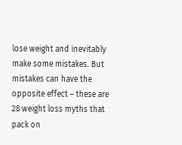lose weight and inevitably make some mistakes. But mistakes can have the opposite effect – these are 28 weight loss myths that pack on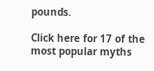pounds.

Click here for 17 of the most popular myths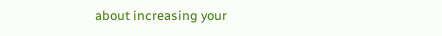about increasing your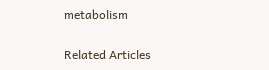metabolism

Related Articles